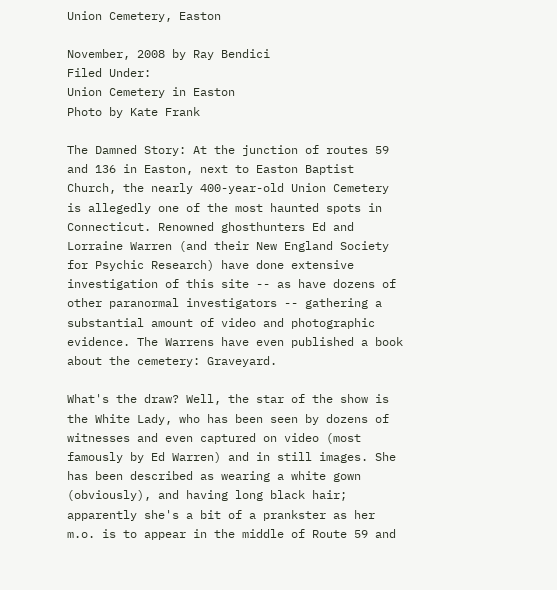Union Cemetery, Easton

November, 2008 by Ray Bendici
Filed Under:
Union Cemetery in Easton
Photo by Kate Frank

The Damned Story: At the junction of routes 59 and 136 in Easton, next to Easton Baptist Church, the nearly 400-year-old Union Cemetery is allegedly one of the most haunted spots in Connecticut. Renowned ghosthunters Ed and Lorraine Warren (and their New England Society for Psychic Research) have done extensive investigation of this site -- as have dozens of other paranormal investigators -- gathering a substantial amount of video and photographic evidence. The Warrens have even published a book about the cemetery: Graveyard.

What's the draw? Well, the star of the show is the White Lady, who has been seen by dozens of witnesses and even captured on video (most famously by Ed Warren) and in still images. She has been described as wearing a white gown (obviously), and having long black hair; apparently she's a bit of a prankster as her m.o. is to appear in the middle of Route 59 and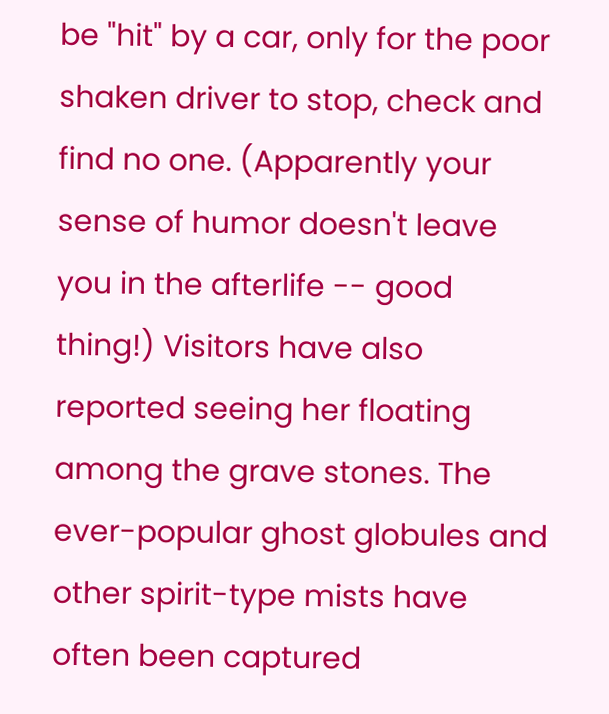be "hit" by a car, only for the poor shaken driver to stop, check and find no one. (Apparently your sense of humor doesn't leave you in the afterlife -- good thing!) Visitors have also reported seeing her floating among the grave stones. The ever-popular ghost globules and other spirit-type mists have often been captured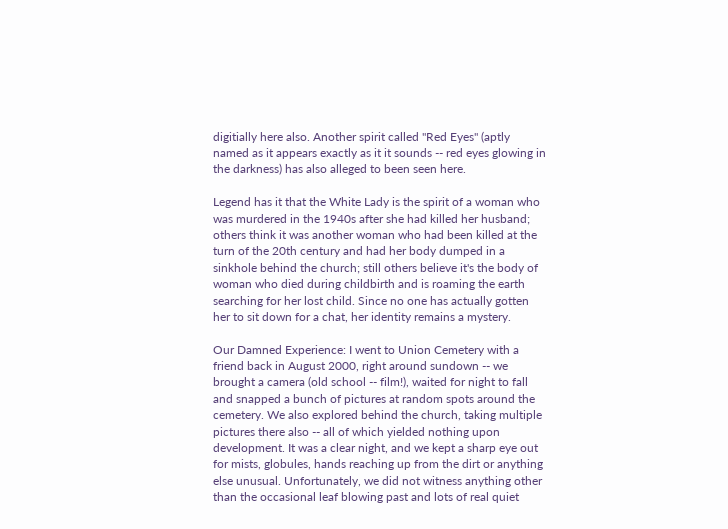digitially here also. Another spirit called "Red Eyes" (aptly named as it appears exactly as it it sounds -- red eyes glowing in the darkness) has also alleged to been seen here.

Legend has it that the White Lady is the spirit of a woman who was murdered in the 1940s after she had killed her husband; others think it was another woman who had been killed at the turn of the 20th century and had her body dumped in a sinkhole behind the church; still others believe it's the body of woman who died during childbirth and is roaming the earth searching for her lost child. Since no one has actually gotten her to sit down for a chat, her identity remains a mystery.

Our Damned Experience: I went to Union Cemetery with a friend back in August 2000, right around sundown -- we brought a camera (old school -- film!), waited for night to fall and snapped a bunch of pictures at random spots around the cemetery. We also explored behind the church, taking multiple pictures there also -- all of which yielded nothing upon development. It was a clear night, and we kept a sharp eye out for mists, globules, hands reaching up from the dirt or anything else unusual. Unfortunately, we did not witness anything other than the occasional leaf blowing past and lots of real quiet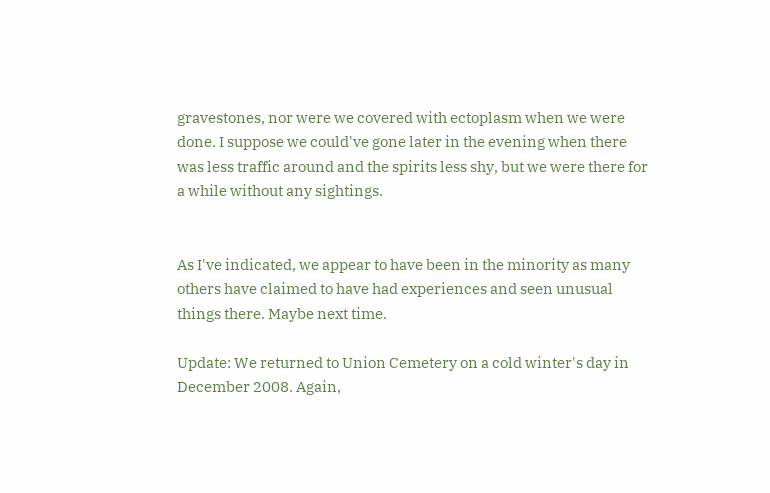gravestones, nor were we covered with ectoplasm when we were done. I suppose we could've gone later in the evening when there was less traffic around and the spirits less shy, but we were there for a while without any sightings.


As I've indicated, we appear to have been in the minority as many others have claimed to have had experiences and seen unusual things there. Maybe next time.

Update: We returned to Union Cemetery on a cold winter's day in December 2008. Again,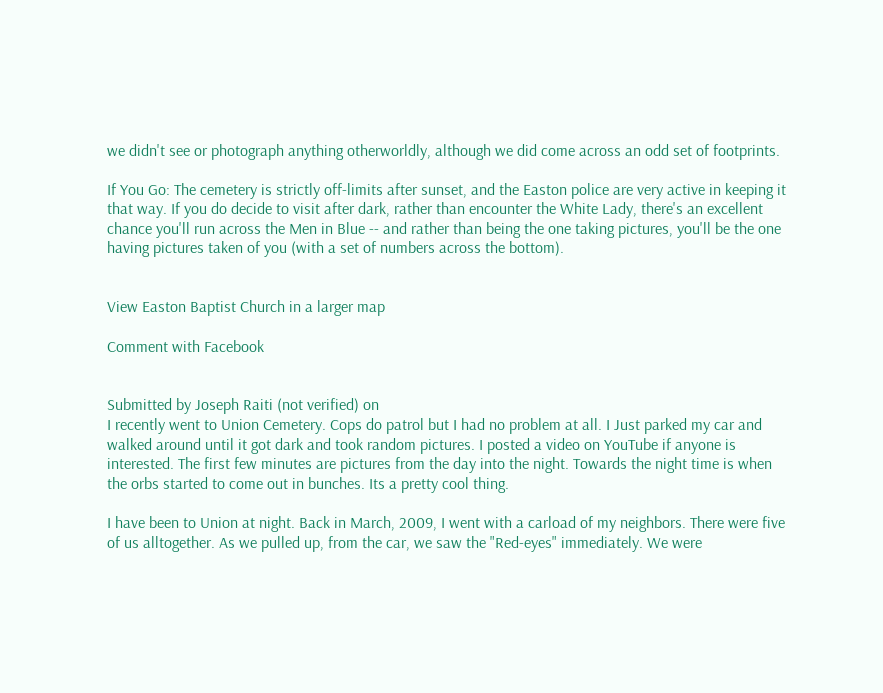we didn't see or photograph anything otherworldly, although we did come across an odd set of footprints.

If You Go: The cemetery is strictly off-limits after sunset, and the Easton police are very active in keeping it that way. If you do decide to visit after dark, rather than encounter the White Lady, there's an excellent chance you'll run across the Men in Blue -- and rather than being the one taking pictures, you'll be the one having pictures taken of you (with a set of numbers across the bottom).


View Easton Baptist Church in a larger map

Comment with Facebook


Submitted by Joseph Raiti (not verified) on
I recently went to Union Cemetery. Cops do patrol but I had no problem at all. I Just parked my car and walked around until it got dark and took random pictures. I posted a video on YouTube if anyone is interested. The first few minutes are pictures from the day into the night. Towards the night time is when the orbs started to come out in bunches. Its a pretty cool thing.

I have been to Union at night. Back in March, 2009, I went with a carload of my neighbors. There were five of us alltogether. As we pulled up, from the car, we saw the "Red-eyes" immediately. We were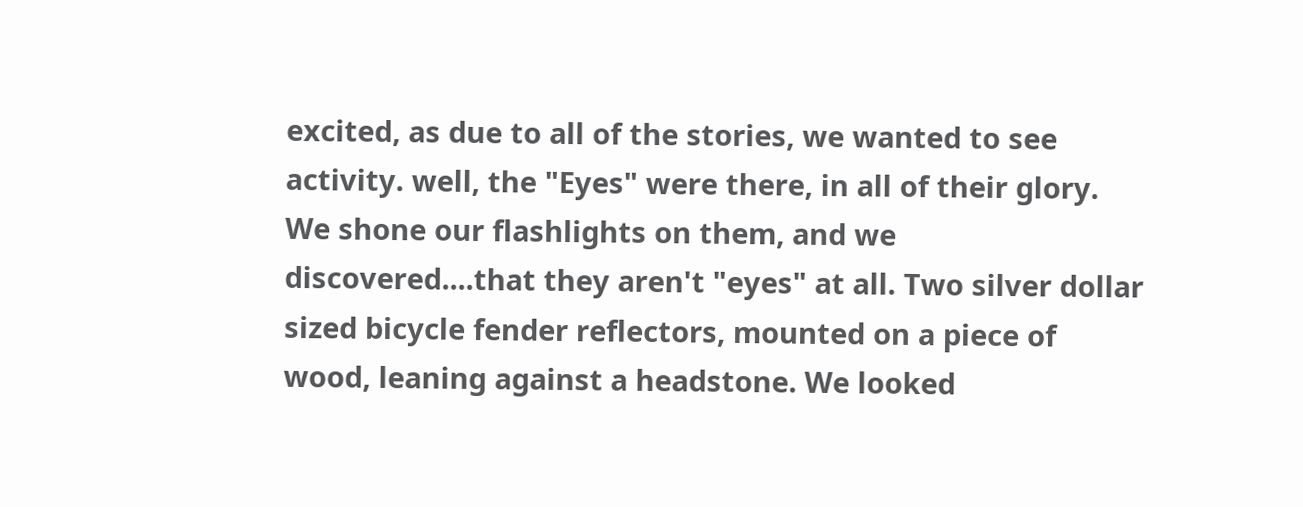excited, as due to all of the stories, we wanted to see activity. well, the "Eyes" were there, in all of their glory. We shone our flashlights on them, and we discovered....that they aren't "eyes" at all. Two silver dollar sized bicycle fender reflectors, mounted on a piece of wood, leaning against a headstone. We looked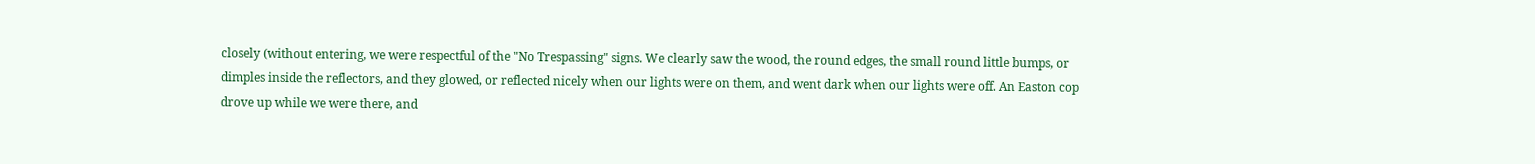closely (without entering, we were respectful of the "No Trespassing" signs. We clearly saw the wood, the round edges, the small round little bumps, or dimples inside the reflectors, and they glowed, or reflected nicely when our lights were on them, and went dark when our lights were off. An Easton cop drove up while we were there, and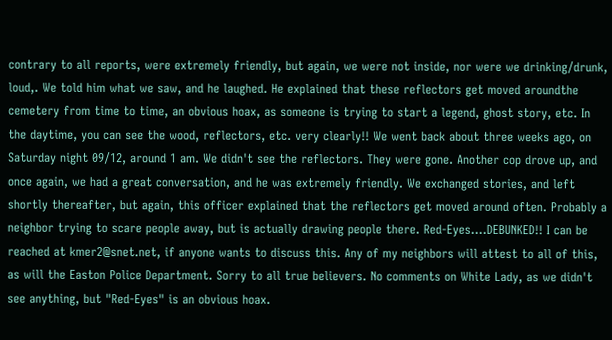contrary to all reports, were extremely friendly, but again, we were not inside, nor were we drinking/drunk, loud,. We told him what we saw, and he laughed. He explained that these reflectors get moved aroundthe cemetery from time to time, an obvious hoax, as someone is trying to start a legend, ghost story, etc. In the daytime, you can see the wood, reflectors, etc. very clearly!! We went back about three weeks ago, on Saturday night 09/12, around 1 am. We didn't see the reflectors. They were gone. Another cop drove up, and once again, we had a great conversation, and he was extremely friendly. We exchanged stories, and left shortly thereafter, but again, this officer explained that the reflectors get moved around often. Probably a neighbor trying to scare people away, but is actually drawing people there. Red-Eyes....DEBUNKED!! I can be reached at kmer2@snet.net, if anyone wants to discuss this. Any of my neighbors will attest to all of this, as will the Easton Police Department. Sorry to all true believers. No comments on White Lady, as we didn't see anything, but "Red-Eyes" is an obvious hoax.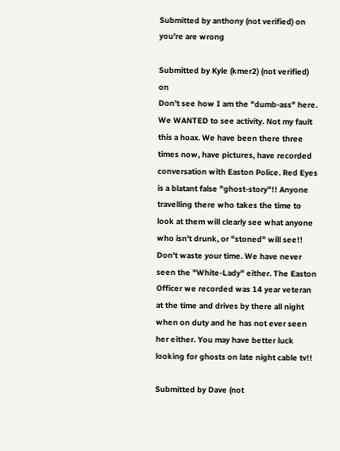Submitted by anthony (not verified) on
you're are wrong

Submitted by Kyle (kmer2) (not verified) on
Don't see how I am the "dumb-ass" here. We WANTED to see activity. Not my fault this a hoax. We have been there three times now, have pictures, have recorded conversation with Easton Police. Red Eyes is a blatant false "ghost-story"!! Anyone travelling there who takes the time to look at them will clearly see what anyone who isn't drunk, or "stoned" will see!! Don't waste your time. We have never seen the "White-Lady" either. The Easton Officer we recorded was 14 year veteran at the time and drives by there all night when on duty and he has not ever seen her either. You may have better luck looking for ghosts on late night cable tv!!

Submitted by Dave (not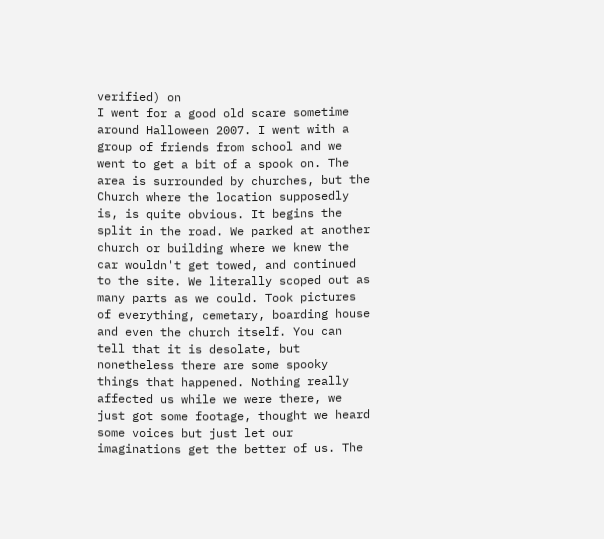verified) on
I went for a good old scare sometime around Halloween 2007. I went with a group of friends from school and we went to get a bit of a spook on. The area is surrounded by churches, but the Church where the location supposedly is, is quite obvious. It begins the split in the road. We parked at another church or building where we knew the car wouldn't get towed, and continued to the site. We literally scoped out as many parts as we could. Took pictures of everything, cemetary, boarding house and even the church itself. You can tell that it is desolate, but nonetheless there are some spooky things that happened. Nothing really affected us while we were there, we just got some footage, thought we heard some voices but just let our imaginations get the better of us. The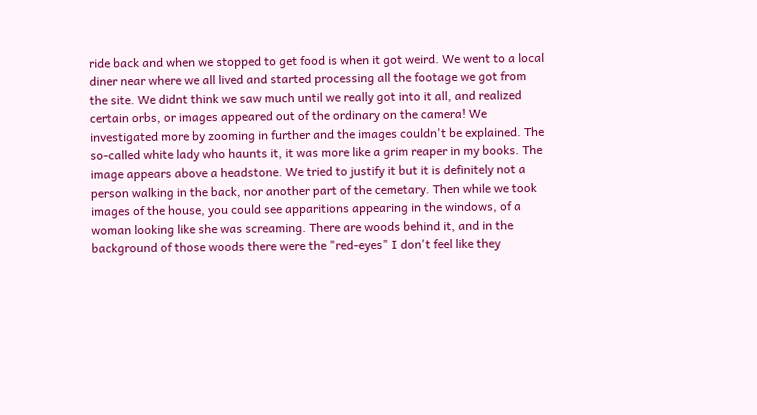ride back and when we stopped to get food is when it got weird. We went to a local diner near where we all lived and started processing all the footage we got from the site. We didnt think we saw much until we really got into it all, and realized certain orbs, or images appeared out of the ordinary on the camera! We investigated more by zooming in further and the images couldn't be explained. The so-called white lady who haunts it, it was more like a grim reaper in my books. The image appears above a headstone. We tried to justify it but it is definitely not a person walking in the back, nor another part of the cemetary. Then while we took images of the house, you could see apparitions appearing in the windows, of a woman looking like she was screaming. There are woods behind it, and in the background of those woods there were the "red-eyes" I don't feel like they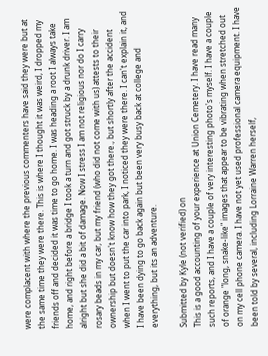were complacent with where the previous commenters have said they were but at the same time they were there. This is where I thought it was weird, I dropped my friends off and decided it was time to go home. I was heading a root I always take home, and right before a bridge I took a turn and got struck by a drunk driver. I am alright but she did a bit of damage. Now I stress I am not religious nor do I carry rosary beads in my car, but my friend (who did not come with us) attests to their ownership but doesn't know how they got there., but shortly after the accident when I went to put the car into park, I noticed they were there. I can't explain it, and I have been dying to go back again but been very busy back at college and everything, but its an adventure.

Submitted by Kyle (not verified) on
This is a good accounting of your experience at Union Cemetery. I have read many such reports, and I have a couple of very interesting photo's myself. I have a couple of orange "long, snake-like" images that appear to be vibrating when stretched out on my cell phone camera. I have not yet used professional camera equipment. I have been told by several, including Lorraine Warren herself,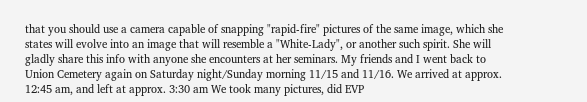that you should use a camera capable of snapping "rapid-fire" pictures of the same image, which she states will evolve into an image that will resemble a "White-Lady", or another such spirit. She will gladly share this info with anyone she encounters at her seminars. My friends and I went back to Union Cemetery again on Saturday night/Sunday morning 11/15 and 11/16. We arrived at approx. 12:45 am, and left at approx. 3:30 am We took many pictures, did EVP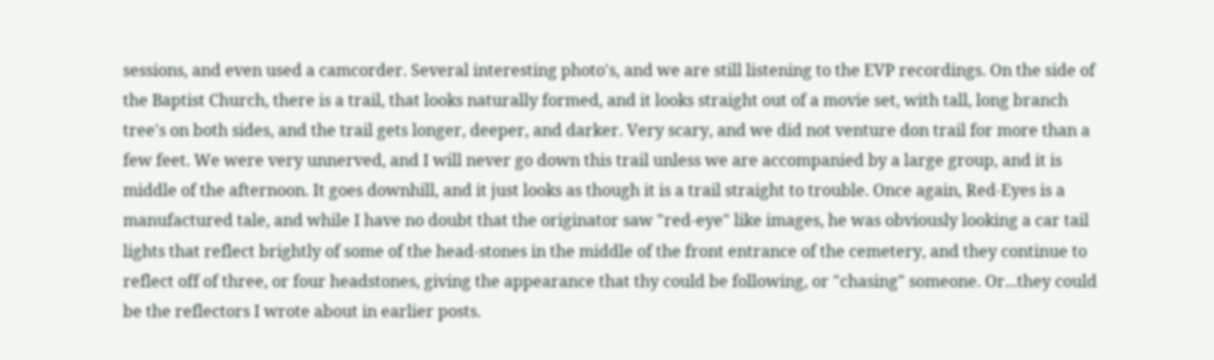sessions, and even used a camcorder. Several interesting photo's, and we are still listening to the EVP recordings. On the side of the Baptist Church, there is a trail, that looks naturally formed, and it looks straight out of a movie set, with tall, long branch tree's on both sides, and the trail gets longer, deeper, and darker. Very scary, and we did not venture don trail for more than a few feet. We were very unnerved, and I will never go down this trail unless we are accompanied by a large group, and it is middle of the afternoon. It goes downhill, and it just looks as though it is a trail straight to trouble. Once again, Red-Eyes is a manufactured tale, and while I have no doubt that the originator saw "red-eye" like images, he was obviously looking a car tail lights that reflect brightly of some of the head-stones in the middle of the front entrance of the cemetery, and they continue to reflect off of three, or four headstones, giving the appearance that thy could be following, or "chasing" someone. Or...they could be the reflectors I wrote about in earlier posts.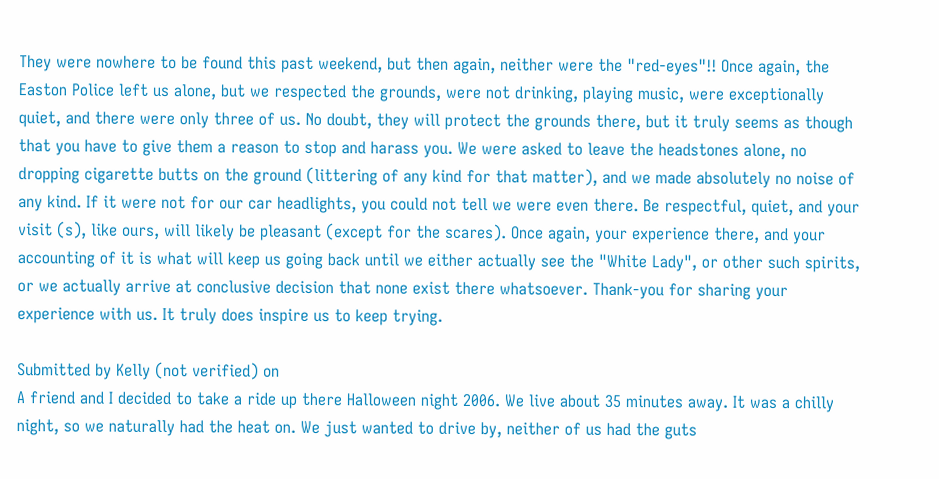They were nowhere to be found this past weekend, but then again, neither were the "red-eyes"!! Once again, the Easton Police left us alone, but we respected the grounds, were not drinking, playing music, were exceptionally quiet, and there were only three of us. No doubt, they will protect the grounds there, but it truly seems as though that you have to give them a reason to stop and harass you. We were asked to leave the headstones alone, no dropping cigarette butts on the ground (littering of any kind for that matter), and we made absolutely no noise of any kind. If it were not for our car headlights, you could not tell we were even there. Be respectful, quiet, and your visit (s), like ours, will likely be pleasant (except for the scares). Once again, your experience there, and your accounting of it is what will keep us going back until we either actually see the "White Lady", or other such spirits, or we actually arrive at conclusive decision that none exist there whatsoever. Thank-you for sharing your experience with us. It truly does inspire us to keep trying.

Submitted by Kelly (not verified) on
A friend and I decided to take a ride up there Halloween night 2006. We live about 35 minutes away. It was a chilly night, so we naturally had the heat on. We just wanted to drive by, neither of us had the guts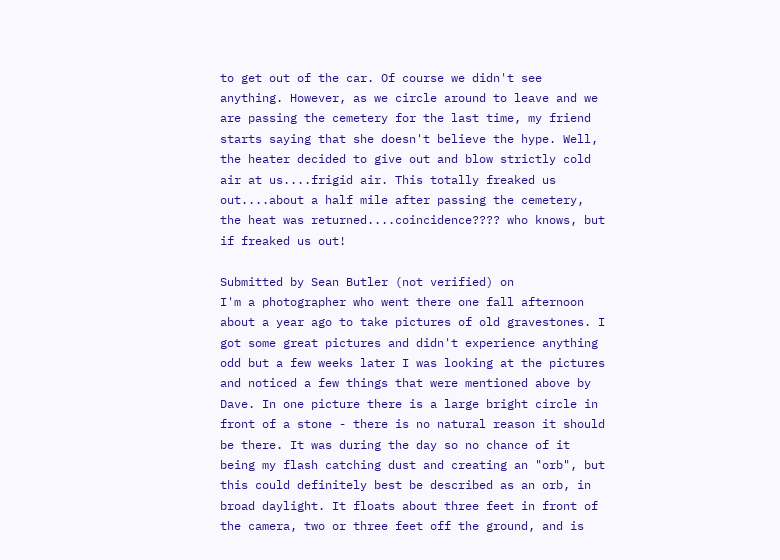to get out of the car. Of course we didn't see anything. However, as we circle around to leave and we are passing the cemetery for the last time, my friend starts saying that she doesn't believe the hype. Well, the heater decided to give out and blow strictly cold air at us....frigid air. This totally freaked us out....about a half mile after passing the cemetery, the heat was returned....coincidence???? who knows, but if freaked us out!

Submitted by Sean Butler (not verified) on
I'm a photographer who went there one fall afternoon about a year ago to take pictures of old gravestones. I got some great pictures and didn't experience anything odd but a few weeks later I was looking at the pictures and noticed a few things that were mentioned above by Dave. In one picture there is a large bright circle in front of a stone - there is no natural reason it should be there. It was during the day so no chance of it being my flash catching dust and creating an "orb", but this could definitely best be described as an orb, in broad daylight. It floats about three feet in front of the camera, two or three feet off the ground, and is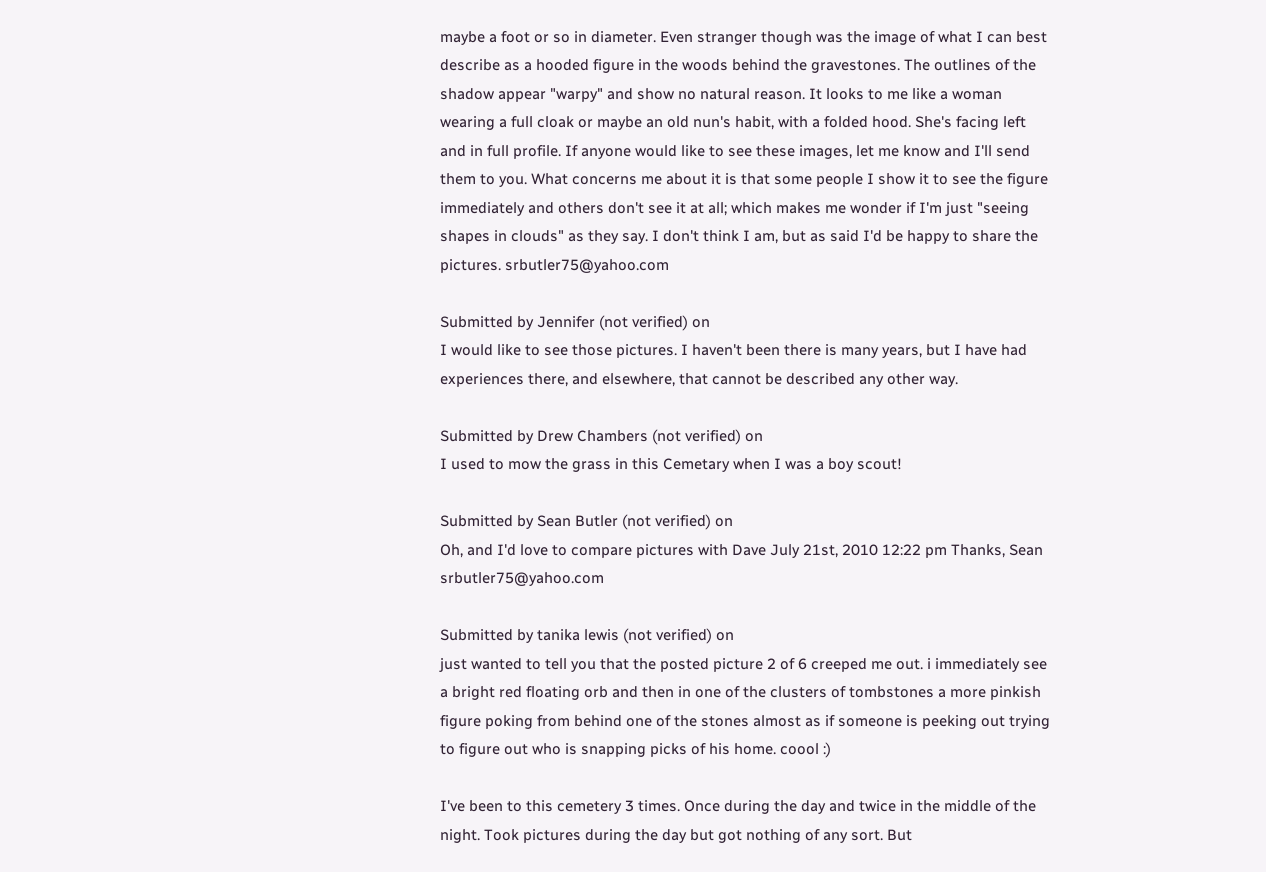maybe a foot or so in diameter. Even stranger though was the image of what I can best describe as a hooded figure in the woods behind the gravestones. The outlines of the shadow appear "warpy" and show no natural reason. It looks to me like a woman wearing a full cloak or maybe an old nun's habit, with a folded hood. She's facing left and in full profile. If anyone would like to see these images, let me know and I'll send them to you. What concerns me about it is that some people I show it to see the figure immediately and others don't see it at all; which makes me wonder if I'm just "seeing shapes in clouds" as they say. I don't think I am, but as said I'd be happy to share the pictures. srbutler75@yahoo.com

Submitted by Jennifer (not verified) on
I would like to see those pictures. I haven't been there is many years, but I have had experiences there, and elsewhere, that cannot be described any other way.

Submitted by Drew Chambers (not verified) on
I used to mow the grass in this Cemetary when I was a boy scout!

Submitted by Sean Butler (not verified) on
Oh, and I'd love to compare pictures with Dave July 21st, 2010 12:22 pm Thanks, Sean srbutler75@yahoo.com

Submitted by tanika lewis (not verified) on
just wanted to tell you that the posted picture 2 of 6 creeped me out. i immediately see a bright red floating orb and then in one of the clusters of tombstones a more pinkish figure poking from behind one of the stones almost as if someone is peeking out trying to figure out who is snapping picks of his home. coool :)

I've been to this cemetery 3 times. Once during the day and twice in the middle of the night. Took pictures during the day but got nothing of any sort. But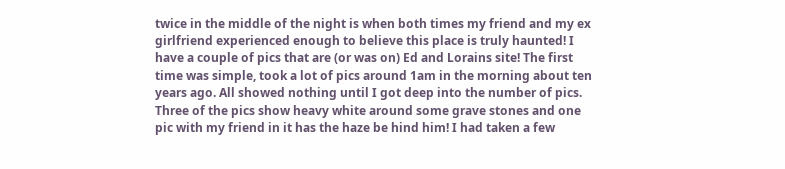twice in the middle of the night is when both times my friend and my ex girlfriend experienced enough to believe this place is truly haunted! I have a couple of pics that are (or was on) Ed and Lorains site! The first time was simple, took a lot of pics around 1am in the morning about ten years ago. All showed nothing until I got deep into the number of pics. Three of the pics show heavy white around some grave stones and one pic with my friend in it has the haze be hind him! I had taken a few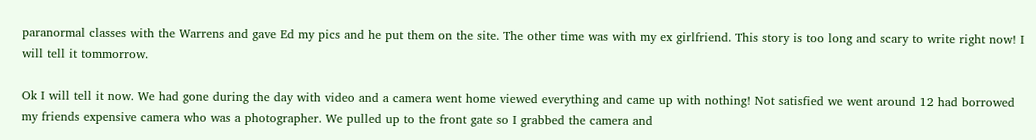paranormal classes with the Warrens and gave Ed my pics and he put them on the site. The other time was with my ex girlfriend. This story is too long and scary to write right now! I will tell it tommorrow.

Ok I will tell it now. We had gone during the day with video and a camera went home viewed everything and came up with nothing! Not satisfied we went around 12 had borrowed my friends expensive camera who was a photographer. We pulled up to the front gate so I grabbed the camera and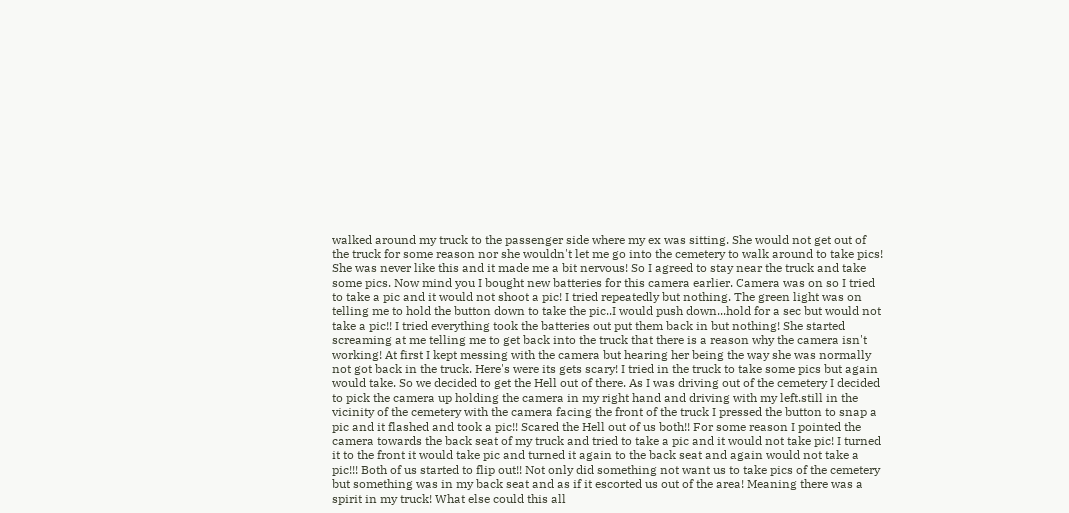walked around my truck to the passenger side where my ex was sitting. She would not get out of the truck for some reason nor she wouldn't let me go into the cemetery to walk around to take pics! She was never like this and it made me a bit nervous! So I agreed to stay near the truck and take some pics. Now mind you I bought new batteries for this camera earlier. Camera was on so I tried to take a pic and it would not shoot a pic! I tried repeatedly but nothing. The green light was on telling me to hold the button down to take the pic..I would push down...hold for a sec but would not take a pic!! I tried everything took the batteries out put them back in but nothing! She started screaming at me telling me to get back into the truck that there is a reason why the camera isn't working! At first I kept messing with the camera but hearing her being the way she was normally not got back in the truck. Here's were its gets scary! I tried in the truck to take some pics but again would take. So we decided to get the Hell out of there. As I was driving out of the cemetery I decided to pick the camera up holding the camera in my right hand and driving with my left.still in the vicinity of the cemetery with the camera facing the front of the truck I pressed the button to snap a pic and it flashed and took a pic!! Scared the Hell out of us both!! For some reason I pointed the camera towards the back seat of my truck and tried to take a pic and it would not take pic! I turned it to the front it would take pic and turned it again to the back seat and again would not take a pic!!! Both of us started to flip out!! Not only did something not want us to take pics of the cemetery but something was in my back seat and as if it escorted us out of the area! Meaning there was a spirit in my truck! What else could this all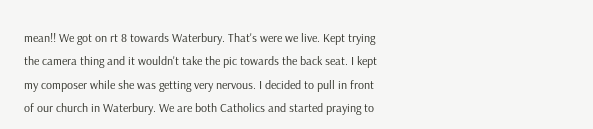mean!! We got on rt 8 towards Waterbury. That's were we live. Kept trying the camera thing and it wouldn't take the pic towards the back seat. I kept my composer while she was getting very nervous. I decided to pull in front of our church in Waterbury. We are both Catholics and started praying to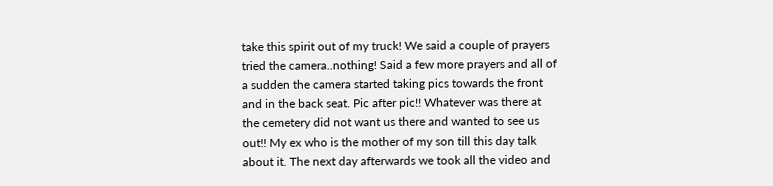take this spirit out of my truck! We said a couple of prayers tried the camera..nothing! Said a few more prayers and all of a sudden the camera started taking pics towards the front and in the back seat. Pic after pic!! Whatever was there at the cemetery did not want us there and wanted to see us out!! My ex who is the mother of my son till this day talk about it. The next day afterwards we took all the video and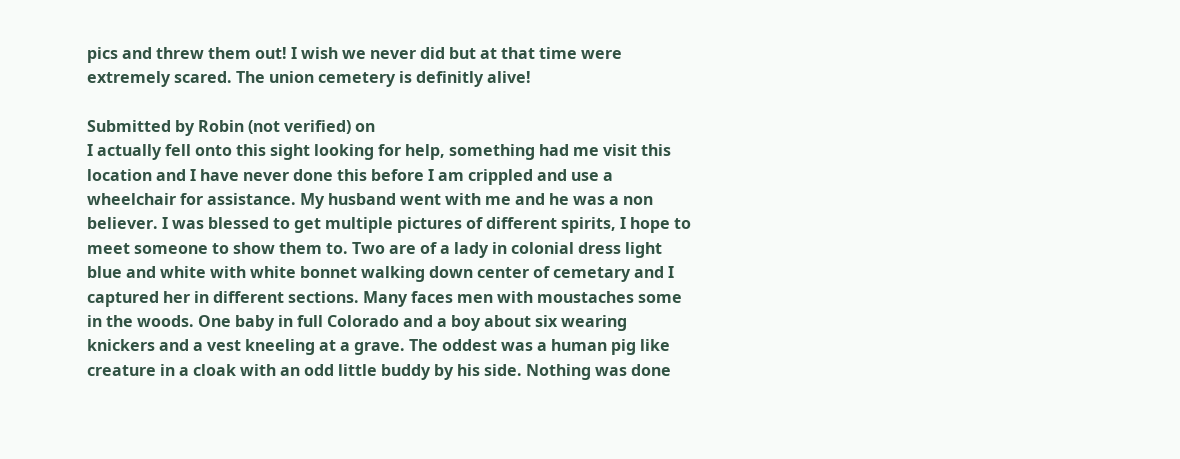pics and threw them out! I wish we never did but at that time were extremely scared. The union cemetery is definitly alive!

Submitted by Robin (not verified) on
I actually fell onto this sight looking for help, something had me visit this location and I have never done this before I am crippled and use a wheelchair for assistance. My husband went with me and he was a non believer. I was blessed to get multiple pictures of different spirits, I hope to meet someone to show them to. Two are of a lady in colonial dress light blue and white with white bonnet walking down center of cemetary and I captured her in different sections. Many faces men with moustaches some in the woods. One baby in full Colorado and a boy about six wearing knickers and a vest kneeling at a grave. The oddest was a human pig like creature in a cloak with an odd little buddy by his side. Nothing was done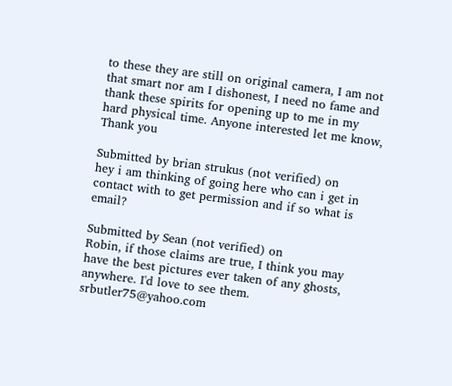to these they are still on original camera, I am not that smart nor am I dishonest, I need no fame and thank these spirits for opening up to me in my hard physical time. Anyone interested let me know, Thank you

Submitted by brian strukus (not verified) on
hey i am thinking of going here who can i get in contact with to get permission and if so what is email?

Submitted by Sean (not verified) on
Robin, if those claims are true, I think you may have the best pictures ever taken of any ghosts, anywhere. I'd love to see them. srbutler75@yahoo.com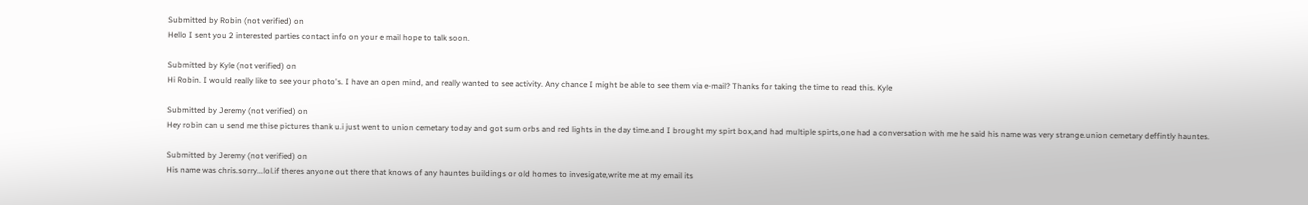Submitted by Robin (not verified) on
Hello I sent you 2 interested parties contact info on your e mail hope to talk soon.

Submitted by Kyle (not verified) on
Hi Robin. I would really like to see your photo's. I have an open mind, and really wanted to see activity. Any chance I might be able to see them via e-mail? Thanks for taking the time to read this. Kyle

Submitted by Jeremy (not verified) on
Hey robin can u send me thise pictures thank u.i just went to union cemetary today and got sum orbs and red lights in the day time.and I brought my spirt box,and had multiple spirts,one had a conversation with me he said his name was very strange.union cemetary deffintly hauntes.

Submitted by Jeremy (not verified) on
His name was chris.sorry...lol.if theres anyone out there that knows of any hauntes buildings or old homes to invesigate,write me at my email its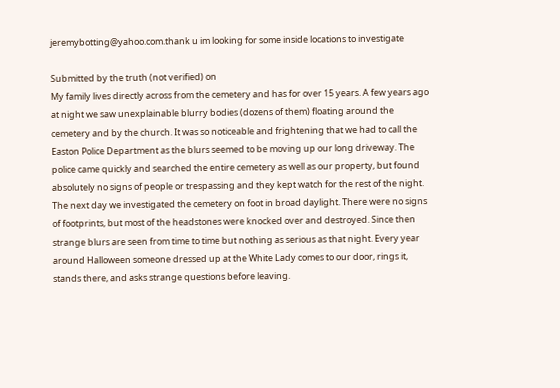jeremybotting@yahoo.com.thank u im looking for some inside locations to investigate

Submitted by the truth (not verified) on
My family lives directly across from the cemetery and has for over 15 years. A few years ago at night we saw unexplainable blurry bodies (dozens of them) floating around the cemetery and by the church. It was so noticeable and frightening that we had to call the Easton Police Department as the blurs seemed to be moving up our long driveway. The police came quickly and searched the entire cemetery as well as our property, but found absolutely no signs of people or trespassing and they kept watch for the rest of the night. The next day we investigated the cemetery on foot in broad daylight. There were no signs of footprints, but most of the headstones were knocked over and destroyed. Since then strange blurs are seen from time to time but nothing as serious as that night. Every year around Halloween someone dressed up at the White Lady comes to our door, rings it, stands there, and asks strange questions before leaving.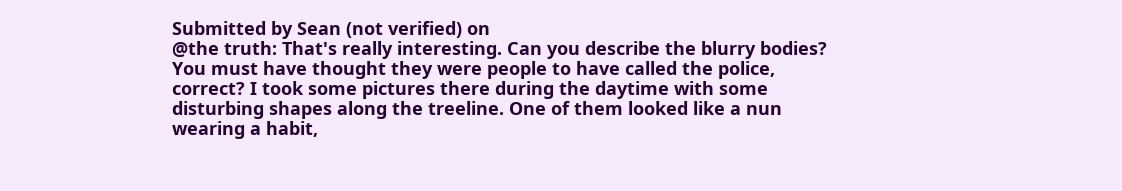Submitted by Sean (not verified) on
@the truth: That's really interesting. Can you describe the blurry bodies? You must have thought they were people to have called the police, correct? I took some pictures there during the daytime with some disturbing shapes along the treeline. One of them looked like a nun wearing a habit,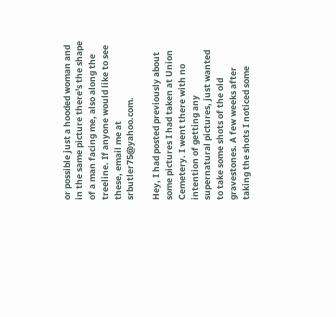or possible just a hooded woman and in the same picture there's the shape of a man facing me, also along the treeline. If anyone would like to see these, email me at srbutler75@yahoo.com.

Hey, I had posted previously about some pictures I had taken at Union Cemetery. I went there with no intention of getting any supernatural pictures, just wanted to take some shots of the old gravestones. A few weeks after taking the shots I noticed some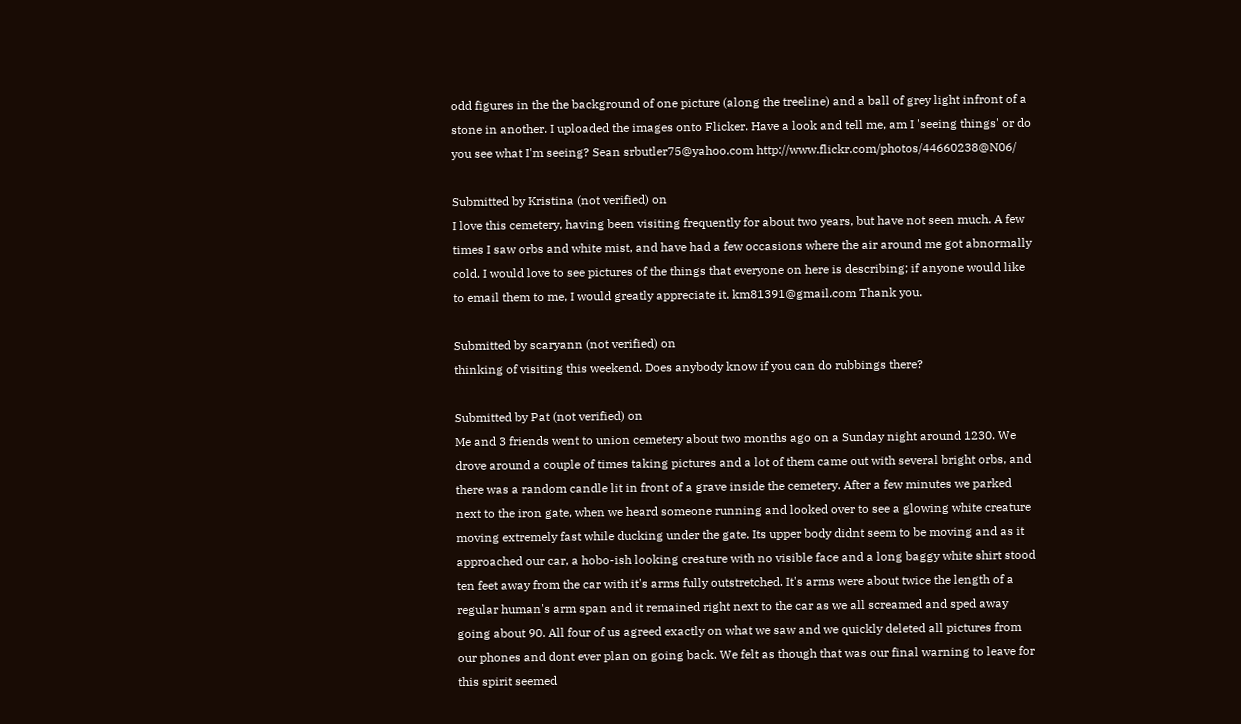odd figures in the the background of one picture (along the treeline) and a ball of grey light infront of a stone in another. I uploaded the images onto Flicker. Have a look and tell me, am I 'seeing things' or do you see what I'm seeing? Sean srbutler75@yahoo.com http://www.flickr.com/photos/44660238@N06/

Submitted by Kristina (not verified) on
I love this cemetery, having been visiting frequently for about two years, but have not seen much. A few times I saw orbs and white mist, and have had a few occasions where the air around me got abnormally cold. I would love to see pictures of the things that everyone on here is describing; if anyone would like to email them to me, I would greatly appreciate it. km81391@gmail.com Thank you.

Submitted by scaryann (not verified) on
thinking of visiting this weekend. Does anybody know if you can do rubbings there?

Submitted by Pat (not verified) on
Me and 3 friends went to union cemetery about two months ago on a Sunday night around 1230. We drove around a couple of times taking pictures and a lot of them came out with several bright orbs, and there was a random candle lit in front of a grave inside the cemetery. After a few minutes we parked next to the iron gate, when we heard someone running and looked over to see a glowing white creature moving extremely fast while ducking under the gate. Its upper body didnt seem to be moving and as it approached our car, a hobo-ish looking creature with no visible face and a long baggy white shirt stood ten feet away from the car with it's arms fully outstretched. It's arms were about twice the length of a regular human's arm span and it remained right next to the car as we all screamed and sped away going about 90. All four of us agreed exactly on what we saw and we quickly deleted all pictures from our phones and dont ever plan on going back. We felt as though that was our final warning to leave for this spirit seemed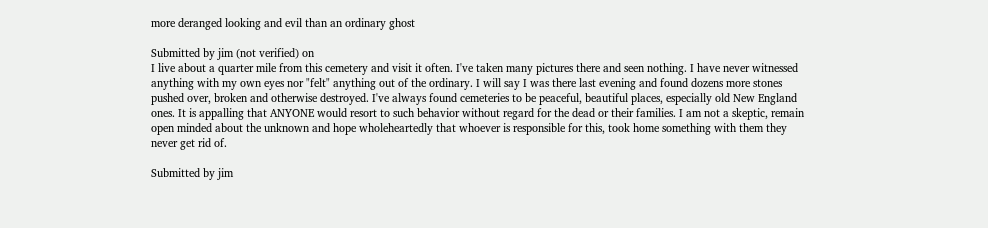more deranged looking and evil than an ordinary ghost

Submitted by jim (not verified) on
I live about a quarter mile from this cemetery and visit it often. I've taken many pictures there and seen nothing. I have never witnessed anything with my own eyes nor "felt" anything out of the ordinary. I will say I was there last evening and found dozens more stones pushed over, broken and otherwise destroyed. I've always found cemeteries to be peaceful, beautiful places, especially old New England ones. It is appalling that ANYONE would resort to such behavior without regard for the dead or their families. I am not a skeptic, remain open minded about the unknown and hope wholeheartedly that whoever is responsible for this, took home something with them they never get rid of.

Submitted by jim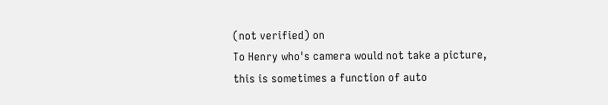(not verified) on
To Henry who's camera would not take a picture, this is sometimes a function of auto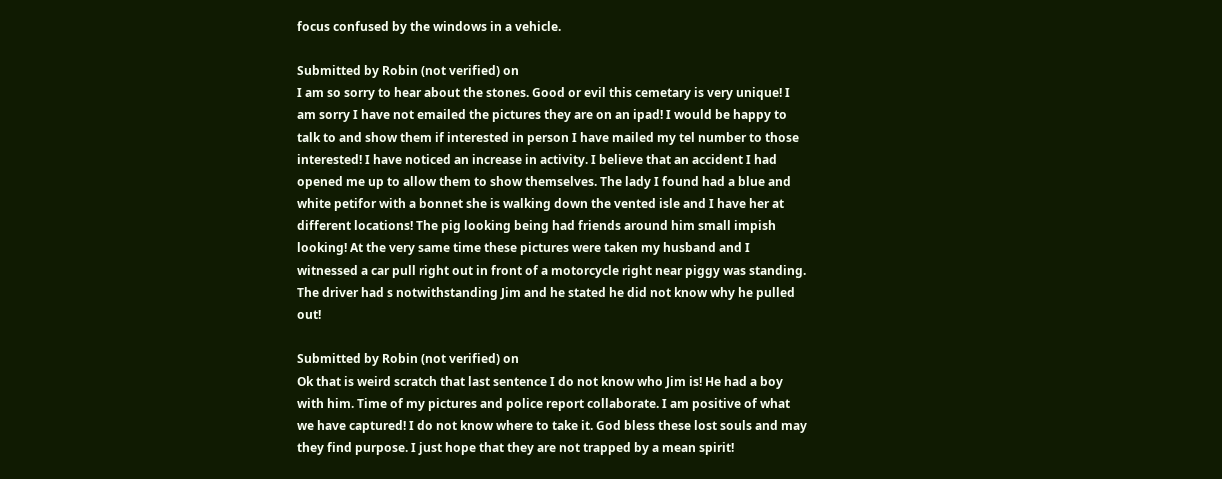focus confused by the windows in a vehicle.

Submitted by Robin (not verified) on
I am so sorry to hear about the stones. Good or evil this cemetary is very unique! I am sorry I have not emailed the pictures they are on an ipad! I would be happy to talk to and show them if interested in person I have mailed my tel number to those interested! I have noticed an increase in activity. I believe that an accident I had opened me up to allow them to show themselves. The lady I found had a blue and white petifor with a bonnet she is walking down the vented isle and I have her at different locations! The pig looking being had friends around him small impish looking! At the very same time these pictures were taken my husband and I witnessed a car pull right out in front of a motorcycle right near piggy was standing. The driver had s notwithstanding Jim and he stated he did not know why he pulled out!

Submitted by Robin (not verified) on
Ok that is weird scratch that last sentence I do not know who Jim is! He had a boy with him. Time of my pictures and police report collaborate. I am positive of what we have captured! I do not know where to take it. God bless these lost souls and may they find purpose. I just hope that they are not trapped by a mean spirit!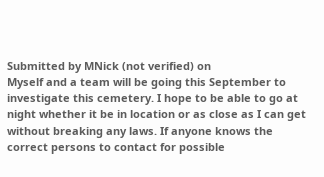Submitted by MNick (not verified) on
Myself and a team will be going this September to investigate this cemetery. I hope to be able to go at night whether it be in location or as close as I can get without breaking any laws. If anyone knows the correct persons to contact for possible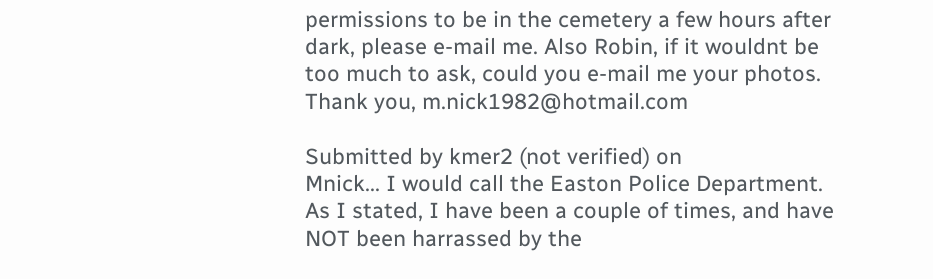permissions to be in the cemetery a few hours after dark, please e-mail me. Also Robin, if it wouldnt be too much to ask, could you e-mail me your photos. Thank you, m.nick1982@hotmail.com

Submitted by kmer2 (not verified) on
Mnick... I would call the Easton Police Department. As I stated, I have been a couple of times, and have NOT been harrassed by the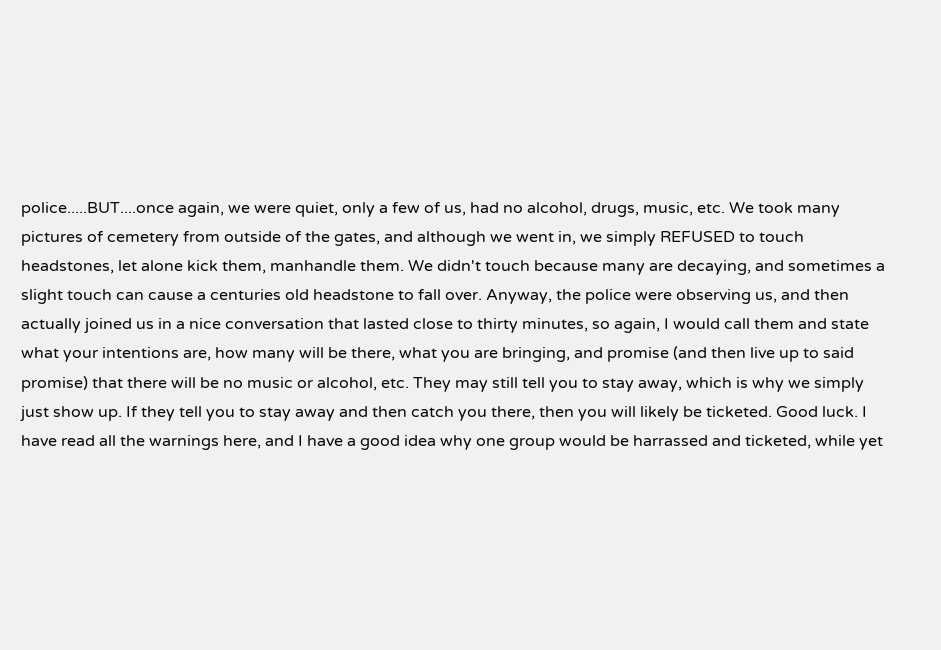police.....BUT....once again, we were quiet, only a few of us, had no alcohol, drugs, music, etc. We took many pictures of cemetery from outside of the gates, and although we went in, we simply REFUSED to touch headstones, let alone kick them, manhandle them. We didn't touch because many are decaying, and sometimes a slight touch can cause a centuries old headstone to fall over. Anyway, the police were observing us, and then actually joined us in a nice conversation that lasted close to thirty minutes, so again, I would call them and state what your intentions are, how many will be there, what you are bringing, and promise (and then live up to said promise) that there will be no music or alcohol, etc. They may still tell you to stay away, which is why we simply just show up. If they tell you to stay away and then catch you there, then you will likely be ticketed. Good luck. I have read all the warnings here, and I have a good idea why one group would be harrassed and ticketed, while yet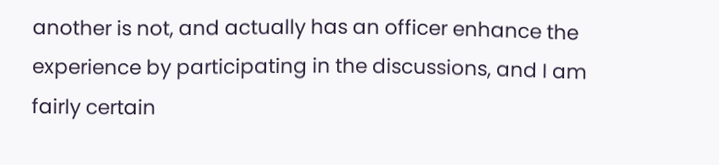another is not, and actually has an officer enhance the experience by participating in the discussions, and I am fairly certain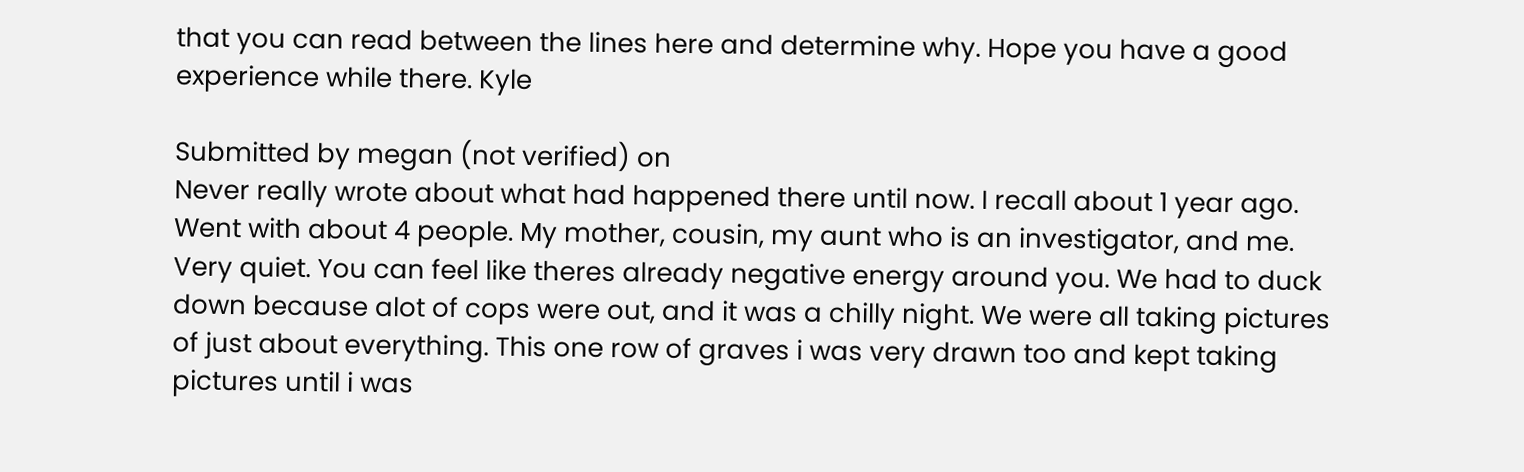that you can read between the lines here and determine why. Hope you have a good experience while there. Kyle

Submitted by megan (not verified) on
Never really wrote about what had happened there until now. I recall about 1 year ago. Went with about 4 people. My mother, cousin, my aunt who is an investigator, and me. Very quiet. You can feel like theres already negative energy around you. We had to duck down because alot of cops were out, and it was a chilly night. We were all taking pictures of just about everything. This one row of graves i was very drawn too and kept taking pictures until i was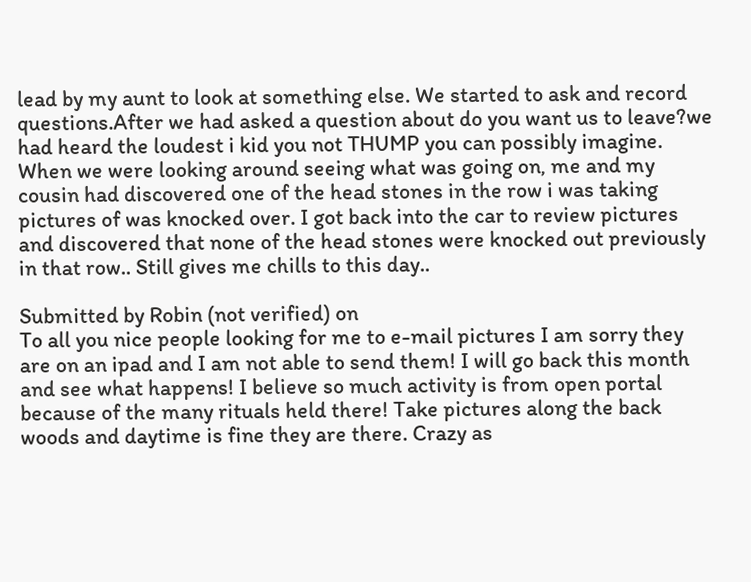lead by my aunt to look at something else. We started to ask and record questions.After we had asked a question about do you want us to leave?we had heard the loudest i kid you not THUMP you can possibly imagine. When we were looking around seeing what was going on, me and my cousin had discovered one of the head stones in the row i was taking pictures of was knocked over. I got back into the car to review pictures and discovered that none of the head stones were knocked out previously in that row.. Still gives me chills to this day..

Submitted by Robin (not verified) on
To all you nice people looking for me to e-mail pictures I am sorry they are on an ipad and I am not able to send them! I will go back this month and see what happens! I believe so much activity is from open portal because of the many rituals held there! Take pictures along the back woods and daytime is fine they are there. Crazy as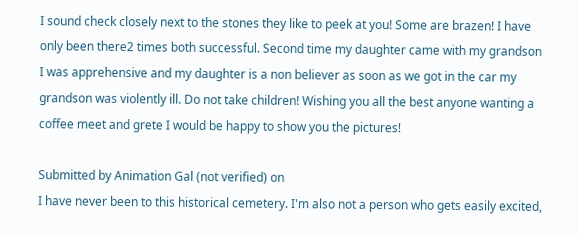I sound check closely next to the stones they like to peek at you! Some are brazen! I have only been there2 times both successful. Second time my daughter came with my grandson I was apprehensive and my daughter is a non believer as soon as we got in the car my grandson was violently ill. Do not take children! Wishing you all the best anyone wanting a coffee meet and grete I would be happy to show you the pictures!

Submitted by Animation Gal (not verified) on
I have never been to this historical cemetery. I'm also not a person who gets easily excited,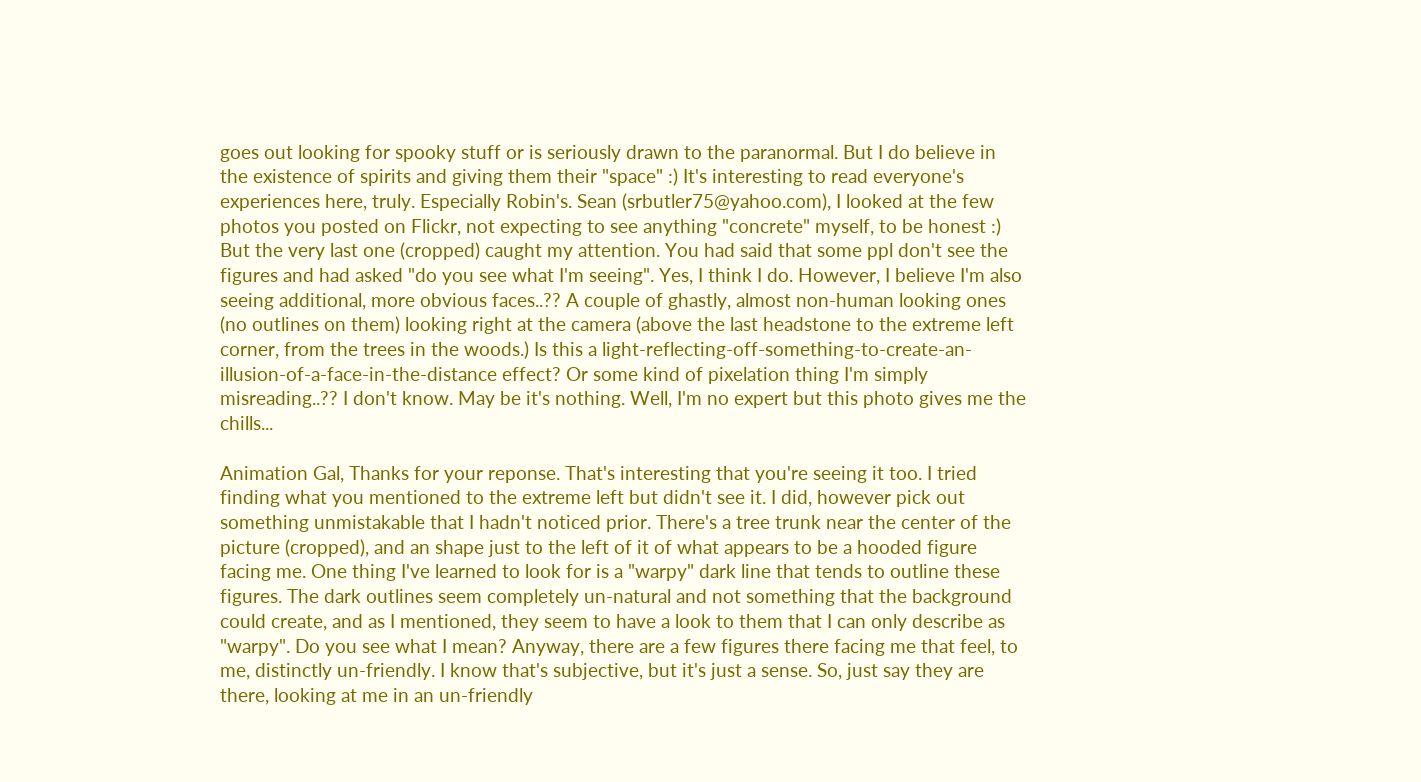goes out looking for spooky stuff or is seriously drawn to the paranormal. But I do believe in the existence of spirits and giving them their "space" :) It's interesting to read everyone's experiences here, truly. Especially Robin's. Sean (srbutler75@yahoo.com), I looked at the few photos you posted on Flickr, not expecting to see anything "concrete" myself, to be honest :) But the very last one (cropped) caught my attention. You had said that some ppl don't see the figures and had asked "do you see what I'm seeing". Yes, I think I do. However, I believe I'm also seeing additional, more obvious faces..?? A couple of ghastly, almost non-human looking ones (no outlines on them) looking right at the camera (above the last headstone to the extreme left corner, from the trees in the woods.) Is this a light-reflecting-off-something-to-create-an-illusion-of-a-face-in-the-distance effect? Or some kind of pixelation thing I'm simply misreading..?? I don't know. May be it's nothing. Well, I'm no expert but this photo gives me the chills...

Animation Gal, Thanks for your reponse. That's interesting that you're seeing it too. I tried finding what you mentioned to the extreme left but didn't see it. I did, however pick out something unmistakable that I hadn't noticed prior. There's a tree trunk near the center of the picture (cropped), and an shape just to the left of it of what appears to be a hooded figure facing me. One thing I've learned to look for is a "warpy" dark line that tends to outline these figures. The dark outlines seem completely un-natural and not something that the background could create, and as I mentioned, they seem to have a look to them that I can only describe as "warpy". Do you see what I mean? Anyway, there are a few figures there facing me that feel, to me, distinctly un-friendly. I know that's subjective, but it's just a sense. So, just say they are there, looking at me in an un-friendly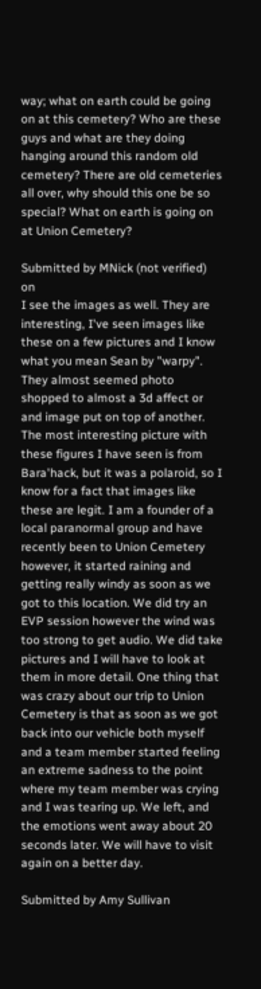way; what on earth could be going on at this cemetery? Who are these guys and what are they doing hanging around this random old cemetery? There are old cemeteries all over, why should this one be so special? What on earth is going on at Union Cemetery?

Submitted by MNick (not verified) on
I see the images as well. They are interesting, I've seen images like these on a few pictures and I know what you mean Sean by "warpy". They almost seemed photo shopped to almost a 3d affect or and image put on top of another. The most interesting picture with these figures I have seen is from Bara'hack, but it was a polaroid, so I know for a fact that images like these are legit. I am a founder of a local paranormal group and have recently been to Union Cemetery however, it started raining and getting really windy as soon as we got to this location. We did try an EVP session however the wind was too strong to get audio. We did take pictures and I will have to look at them in more detail. One thing that was crazy about our trip to Union Cemetery is that as soon as we got back into our vehicle both myself and a team member started feeling an extreme sadness to the point where my team member was crying and I was tearing up. We left, and the emotions went away about 20 seconds later. We will have to visit again on a better day.

Submitted by Amy Sullivan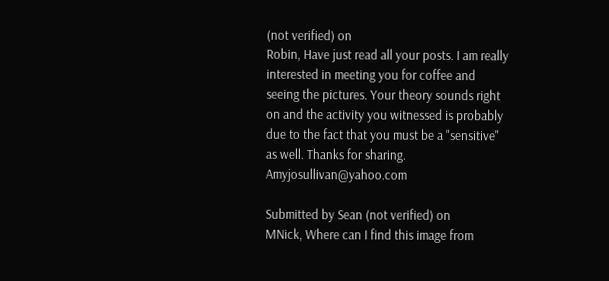(not verified) on
Robin, Have just read all your posts. I am really interested in meeting you for coffee and seeing the pictures. Your theory sounds right on and the activity you witnessed is probably due to the fact that you must be a "sensitive" as well. Thanks for sharing. Amyjosullivan@yahoo.com

Submitted by Sean (not verified) on
MNick, Where can I find this image from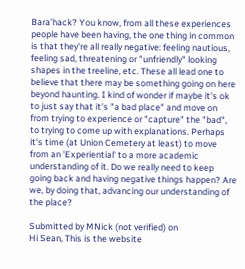Bara’hack? You know, from all these experiences people have been having, the one thing in common is that they're all really negative: feeling nautious, feeling sad, threatening or "unfriendly" looking shapes in the treeline, etc. These all lead one to believe that there may be something going on here beyond haunting. I kind of wonder if maybe it's ok to just say that it's "a bad place" and move on from trying to experience or "capture" the "bad", to trying to come up with explanations. Perhaps it's time (at Union Cemetery at least) to move from an 'Experiential' to a more academic understanding of it. Do we really need to keep going back and having negative things happen? Are we, by doing that, advancing our understanding of the place?

Submitted by MNick (not verified) on
Hi Sean, This is the website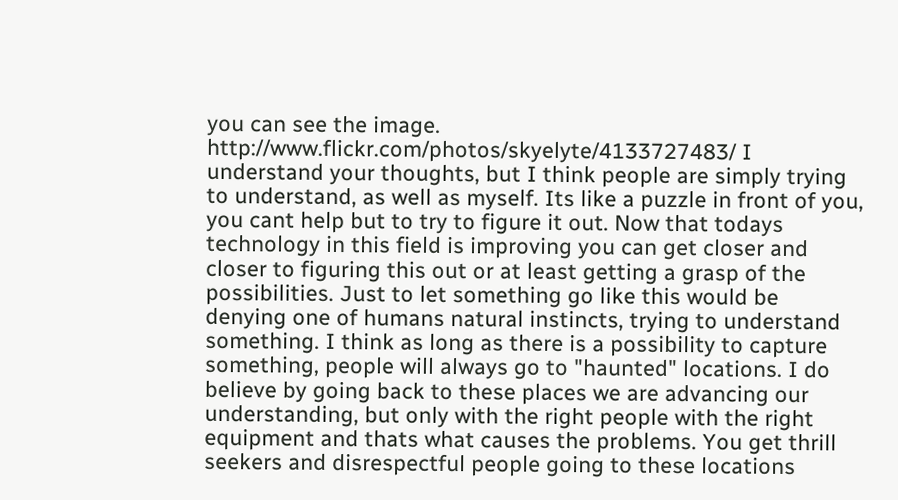you can see the image. http://www.flickr.com/photos/skyelyte/4133727483/ I understand your thoughts, but I think people are simply trying to understand, as well as myself. Its like a puzzle in front of you, you cant help but to try to figure it out. Now that todays technology in this field is improving you can get closer and closer to figuring this out or at least getting a grasp of the possibilities. Just to let something go like this would be denying one of humans natural instincts, trying to understand something. I think as long as there is a possibility to capture something, people will always go to "haunted" locations. I do believe by going back to these places we are advancing our understanding, but only with the right people with the right equipment and thats what causes the problems. You get thrill seekers and disrespectful people going to these locations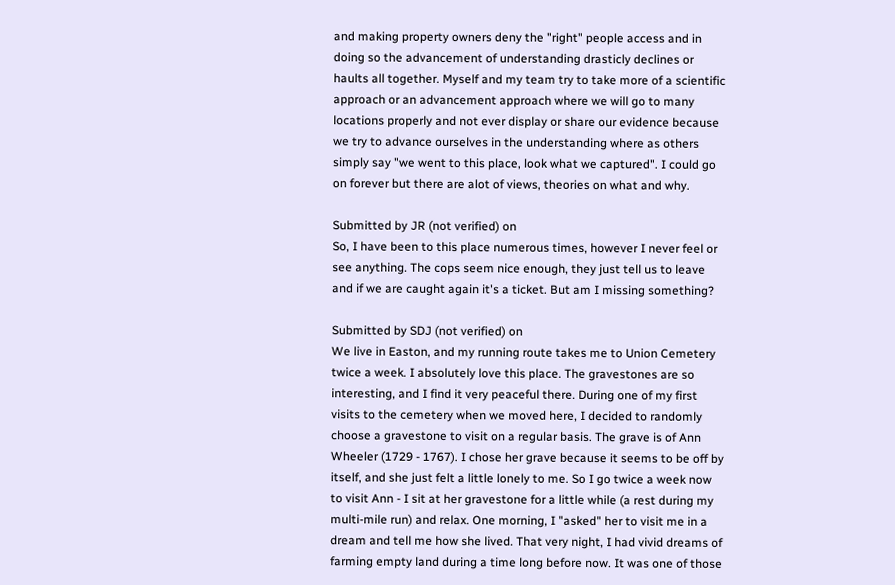and making property owners deny the "right" people access and in doing so the advancement of understanding drasticly declines or haults all together. Myself and my team try to take more of a scientific approach or an advancement approach where we will go to many locations properly and not ever display or share our evidence because we try to advance ourselves in the understanding where as others simply say "we went to this place, look what we captured". I could go on forever but there are alot of views, theories on what and why.

Submitted by JR (not verified) on
So, I have been to this place numerous times, however I never feel or see anything. The cops seem nice enough, they just tell us to leave and if we are caught again it's a ticket. But am I missing something?

Submitted by SDJ (not verified) on
We live in Easton, and my running route takes me to Union Cemetery twice a week. I absolutely love this place. The gravestones are so interesting, and I find it very peaceful there. During one of my first visits to the cemetery when we moved here, I decided to randomly choose a gravestone to visit on a regular basis. The grave is of Ann Wheeler (1729 - 1767). I chose her grave because it seems to be off by itself, and she just felt a little lonely to me. So I go twice a week now to visit Ann - I sit at her gravestone for a little while (a rest during my multi-mile run) and relax. One morning, I "asked" her to visit me in a dream and tell me how she lived. That very night, I had vivid dreams of farming empty land during a time long before now. It was one of those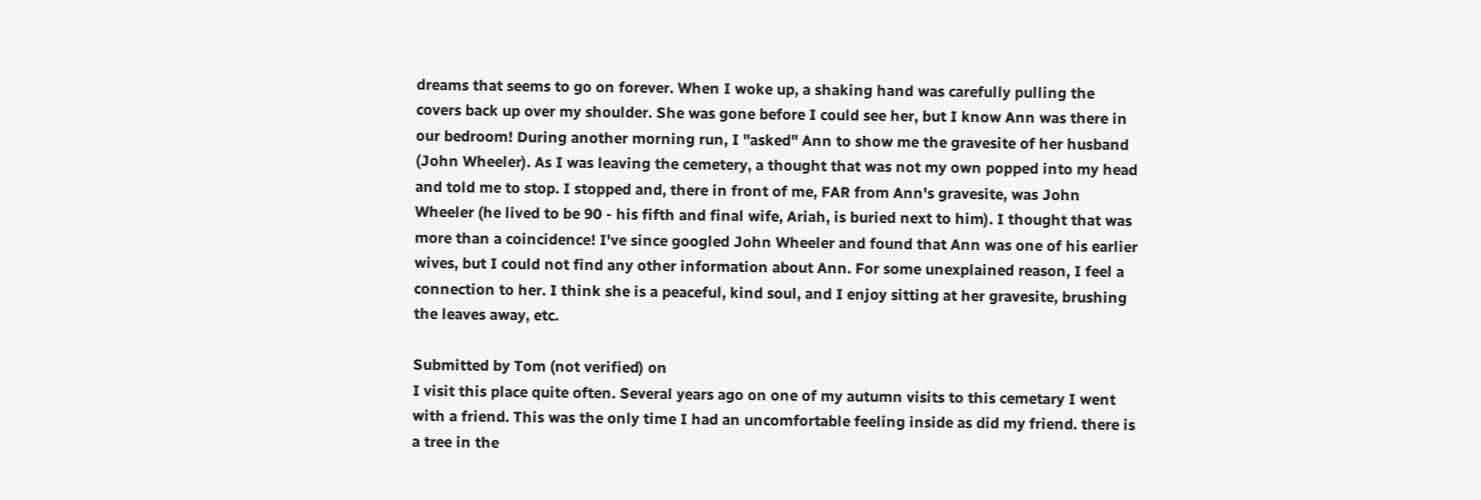dreams that seems to go on forever. When I woke up, a shaking hand was carefully pulling the covers back up over my shoulder. She was gone before I could see her, but I know Ann was there in our bedroom! During another morning run, I "asked" Ann to show me the gravesite of her husband (John Wheeler). As I was leaving the cemetery, a thought that was not my own popped into my head and told me to stop. I stopped and, there in front of me, FAR from Ann's gravesite, was John Wheeler (he lived to be 90 - his fifth and final wife, Ariah, is buried next to him). I thought that was more than a coincidence! I've since googled John Wheeler and found that Ann was one of his earlier wives, but I could not find any other information about Ann. For some unexplained reason, I feel a connection to her. I think she is a peaceful, kind soul, and I enjoy sitting at her gravesite, brushing the leaves away, etc.

Submitted by Tom (not verified) on
I visit this place quite often. Several years ago on one of my autumn visits to this cemetary I went with a friend. This was the only time I had an uncomfortable feeling inside as did my friend. there is a tree in the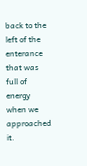back to the left of the enterance that was full of energy when we approached it.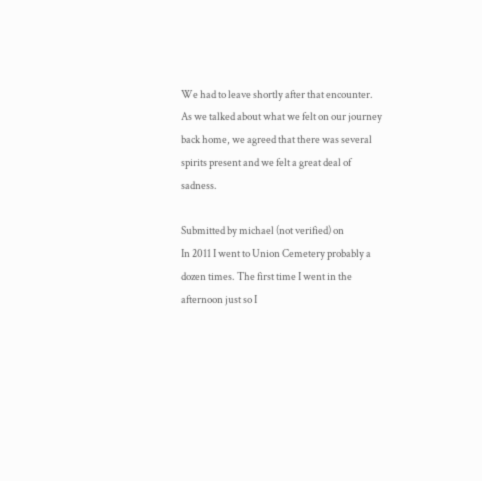We had to leave shortly after that encounter. As we talked about what we felt on our journey back home, we agreed that there was several spirits present and we felt a great deal of sadness.

Submitted by michael (not verified) on
In 2011 I went to Union Cemetery probably a dozen times. The first time I went in the afternoon just so I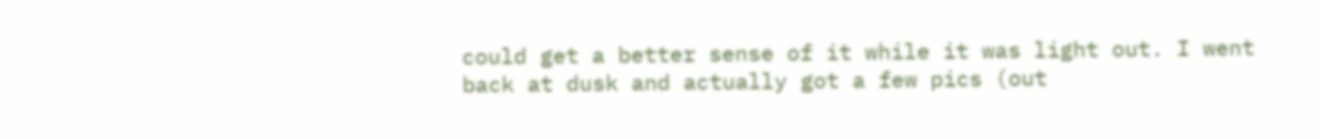could get a better sense of it while it was light out. I went back at dusk and actually got a few pics (out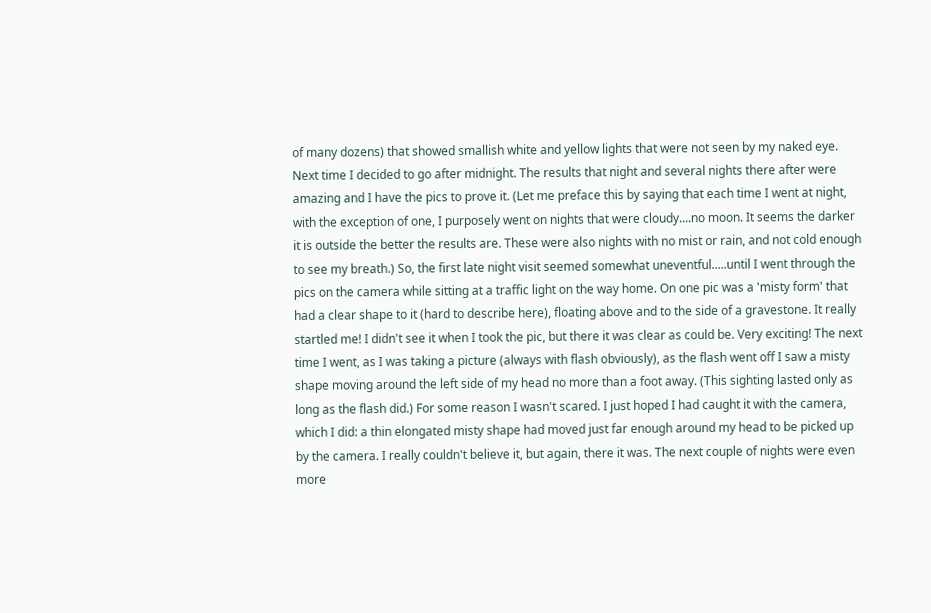of many dozens) that showed smallish white and yellow lights that were not seen by my naked eye. Next time I decided to go after midnight. The results that night and several nights there after were amazing and I have the pics to prove it. (Let me preface this by saying that each time I went at night, with the exception of one, I purposely went on nights that were cloudy....no moon. It seems the darker it is outside the better the results are. These were also nights with no mist or rain, and not cold enough to see my breath.) So, the first late night visit seemed somewhat uneventful.....until I went through the pics on the camera while sitting at a traffic light on the way home. On one pic was a 'misty form' that had a clear shape to it (hard to describe here), floating above and to the side of a gravestone. It really startled me! I didn't see it when I took the pic, but there it was clear as could be. Very exciting! The next time I went, as I was taking a picture (always with flash obviously), as the flash went off I saw a misty shape moving around the left side of my head no more than a foot away. (This sighting lasted only as long as the flash did.) For some reason I wasn't scared. I just hoped I had caught it with the camera, which I did: a thin elongated misty shape had moved just far enough around my head to be picked up by the camera. I really couldn't believe it, but again, there it was. The next couple of nights were even more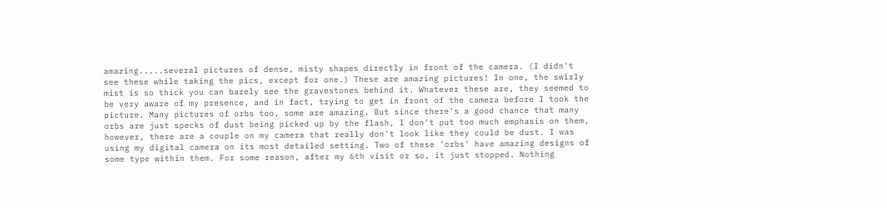amazing.....several pictures of dense, misty shapes directly in front of the camera. (I didn't see these while taking the pics, except for one.) These are amazing pictures! In one, the swirly mist is so thick you can barely see the gravestones behind it. Whatever these are, they seemed to be very aware of my presence, and in fact, trying to get in front of the camera before I took the picture. Many pictures of orbs too, some are amazing. But since there's a good chance that many orbs are just specks of dust being picked up by the flash, I don't put too much emphasis on them, however, there are a couple on my camera that really don't look like they could be dust. I was using my digital camera on its most detailed setting. Two of these 'orbs' have amazing designs of some type within them. For some reason, after my 6th visit or so, it just stopped. Nothing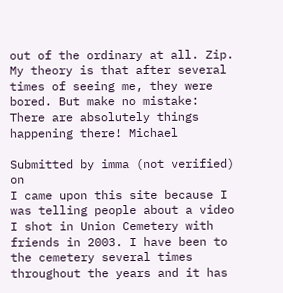out of the ordinary at all. Zip. My theory is that after several times of seeing me, they were bored. But make no mistake: There are absolutely things happening there! Michael

Submitted by imma (not verified) on
I came upon this site because I was telling people about a video I shot in Union Cemetery with friends in 2003. I have been to the cemetery several times throughout the years and it has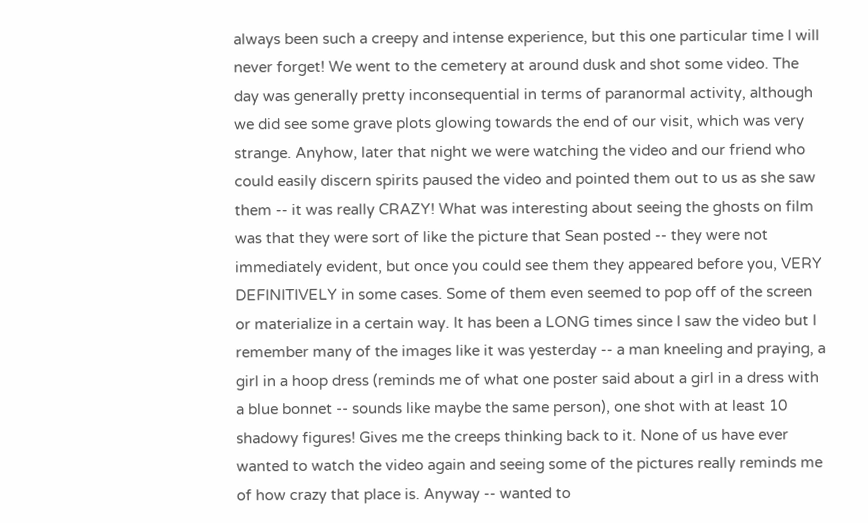always been such a creepy and intense experience, but this one particular time I will never forget! We went to the cemetery at around dusk and shot some video. The day was generally pretty inconsequential in terms of paranormal activity, although we did see some grave plots glowing towards the end of our visit, which was very strange. Anyhow, later that night we were watching the video and our friend who could easily discern spirits paused the video and pointed them out to us as she saw them -- it was really CRAZY! What was interesting about seeing the ghosts on film was that they were sort of like the picture that Sean posted -- they were not immediately evident, but once you could see them they appeared before you, VERY DEFINITIVELY in some cases. Some of them even seemed to pop off of the screen or materialize in a certain way. It has been a LONG times since I saw the video but I remember many of the images like it was yesterday -- a man kneeling and praying, a girl in a hoop dress (reminds me of what one poster said about a girl in a dress with a blue bonnet -- sounds like maybe the same person), one shot with at least 10 shadowy figures! Gives me the creeps thinking back to it. None of us have ever wanted to watch the video again and seeing some of the pictures really reminds me of how crazy that place is. Anyway -- wanted to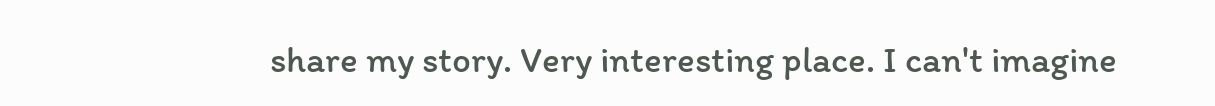share my story. Very interesting place. I can't imagine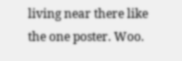living near there like the one poster. Woo.